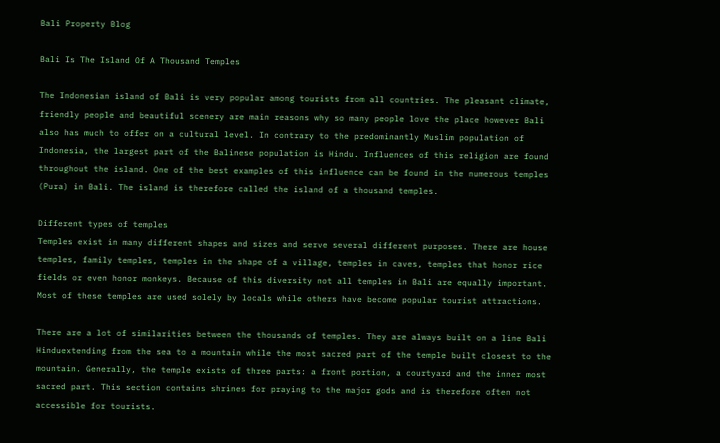Bali Property Blog

Bali Is The Island Of A Thousand Temples

The Indonesian island of Bali is very popular among tourists from all countries. The pleasant climate, friendly people and beautiful scenery are main reasons why so many people love the place however Bali also has much to offer on a cultural level. In contrary to the predominantly Muslim population of Indonesia, the largest part of the Balinese population is Hindu. Influences of this religion are found throughout the island. One of the best examples of this influence can be found in the numerous temples (Pura) in Bali. The island is therefore called the island of a thousand temples.

Different types of temples
Temples exist in many different shapes and sizes and serve several different purposes. There are house temples, family temples, temples in the shape of a village, temples in caves, temples that honor rice fields or even honor monkeys. Because of this diversity not all temples in Bali are equally important. Most of these temples are used solely by locals while others have become popular tourist attractions.

There are a lot of similarities between the thousands of temples. They are always built on a line Bali Hinduextending from the sea to a mountain while the most sacred part of the temple built closest to the mountain. Generally, the temple exists of three parts: a front portion, a courtyard and the inner most sacred part. This section contains shrines for praying to the major gods and is therefore often not accessible for tourists.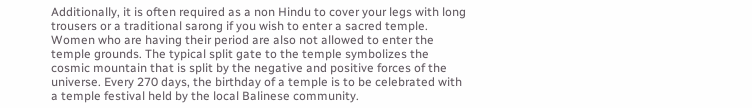Additionally, it is often required as a non Hindu to cover your legs with long trousers or a traditional sarong if you wish to enter a sacred temple. Women who are having their period are also not allowed to enter the temple grounds. The typical split gate to the temple symbolizes the cosmic mountain that is split by the negative and positive forces of the universe. Every 270 days, the birthday of a temple is to be celebrated with a temple festival held by the local Balinese community.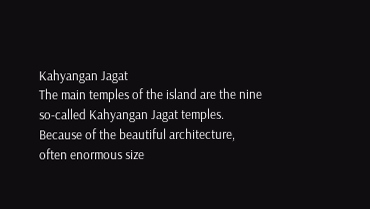Kahyangan Jagat
The main temples of the island are the nine so-called Kahyangan Jagat temples. Because of the beautiful architecture, often enormous size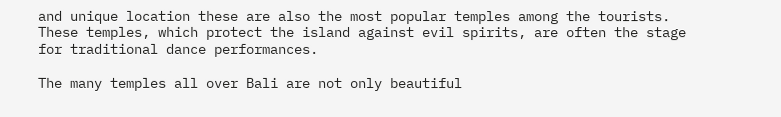and unique location these are also the most popular temples among the tourists. These temples, which protect the island against evil spirits, are often the stage for traditional dance performances.

The many temples all over Bali are not only beautiful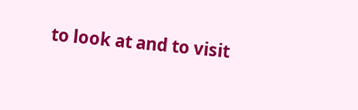to look at and to visit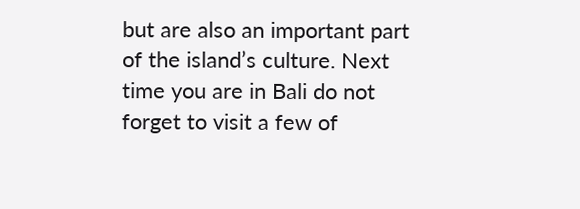but are also an important part of the island’s culture. Next time you are in Bali do not forget to visit a few of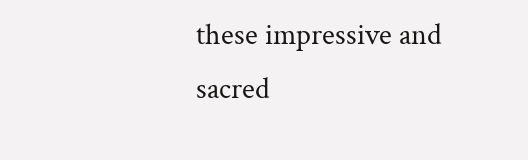these impressive and sacred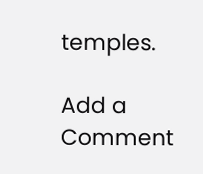temples.

Add a Comment